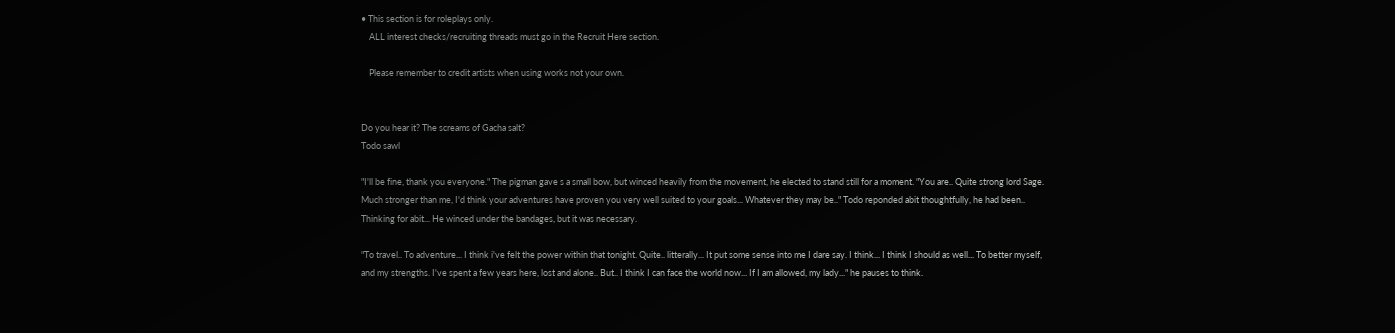• This section is for roleplays only.
    ALL interest checks/recruiting threads must go in the Recruit Here section.

    Please remember to credit artists when using works not your own.


Do you hear it? The screams of Gacha salt?
Todo sawl

"I'll be fine, thank you everyone." The pigman gave s a small bow, but winced heavily from the movement, he elected to stand still for a moment. "You are.. Quite strong lord Sage. Much stronger than me, I'd think your adventures have proven you very well suited to your goals... Whatever they may be.." Todo reponded abit thoughtfully, he had been.. Thinking for abit... He winced under the bandages, but it was necessary.

"To travel.. To adventure... I think i've felt the power within that tonight. Quite.. litterally... It put some sense into me I dare say. I think... I think I should as well... To better myself, and my strengths. I've spent a few years here, lost and alone.. But.. I think I can face the world now... If I am allowed, my lady..." he pauses to think.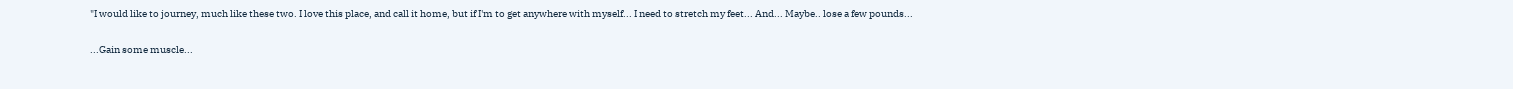"I would like to journey, much like these two. I love this place, and call it home, but if I'm to get anywhere with myself... I need to stretch my feet... And... Maybe.. lose a few pounds...

...Gain some muscle...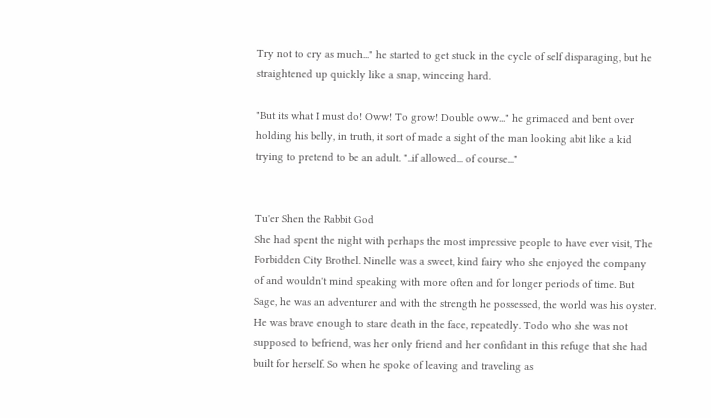Try not to cry as much..." he started to get stuck in the cycle of self disparaging, but he straightened up quickly like a snap, winceing hard.

"But its what I must do! Oww! To grow! Double oww..." he grimaced and bent over holding his belly, in truth, it sort of made a sight of the man looking abit like a kid trying to pretend to be an adult. "..if allowed... of course..."


Tu'er Shen the Rabbit God
She had spent the night with perhaps the most impressive people to have ever visit, The Forbidden City Brothel. Ninelle was a sweet, kind fairy who she enjoyed the company of and wouldn't mind speaking with more often and for longer periods of time. But Sage, he was an adventurer and with the strength he possessed, the world was his oyster. He was brave enough to stare death in the face, repeatedly. Todo who she was not supposed to befriend, was her only friend and her confidant in this refuge that she had built for herself. So when he spoke of leaving and traveling as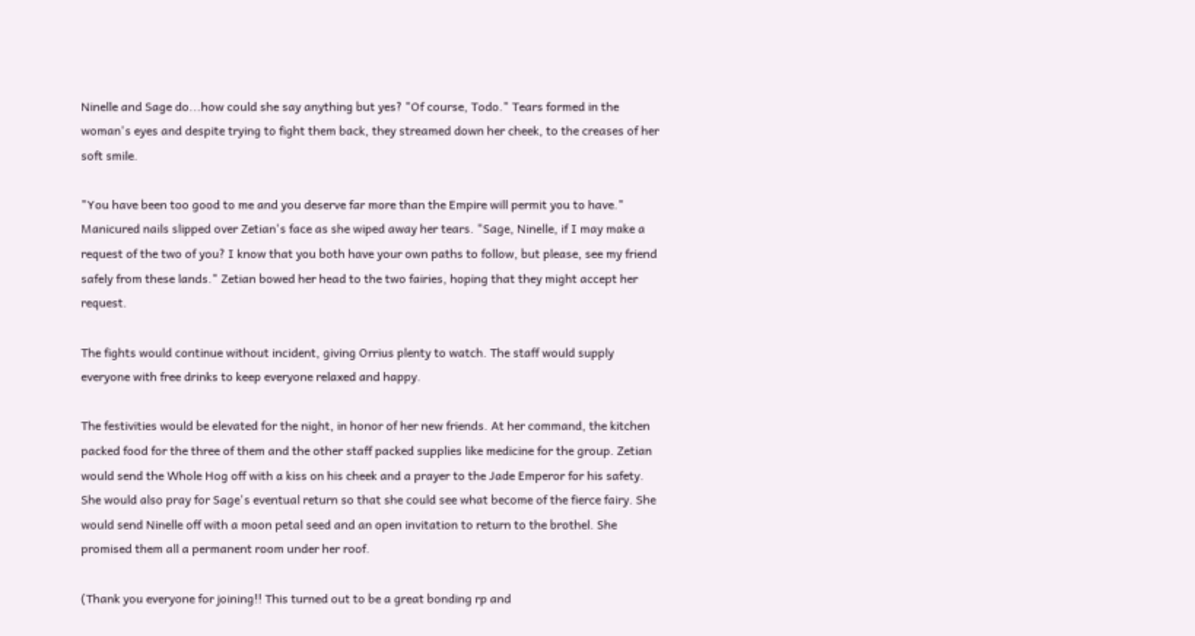Ninelle and Sage do...how could she say anything but yes? "Of course, Todo." Tears formed in the woman's eyes and despite trying to fight them back, they streamed down her cheek, to the creases of her soft smile.

"You have been too good to me and you deserve far more than the Empire will permit you to have." Manicured nails slipped over Zetian's face as she wiped away her tears. "Sage, Ninelle, if I may make a request of the two of you? I know that you both have your own paths to follow, but please, see my friend safely from these lands." Zetian bowed her head to the two fairies, hoping that they might accept her request.

The fights would continue without incident, giving Orrius plenty to watch. The staff would supply everyone with free drinks to keep everyone relaxed and happy.

The festivities would be elevated for the night, in honor of her new friends. At her command, the kitchen packed food for the three of them and the other staff packed supplies like medicine for the group. Zetian would send the Whole Hog off with a kiss on his cheek and a prayer to the Jade Emperor for his safety. She would also pray for Sage's eventual return so that she could see what become of the fierce fairy. She would send Ninelle off with a moon petal seed and an open invitation to return to the brothel. She promised them all a permanent room under her roof.

(Thank you everyone for joining!! This turned out to be a great bonding rp and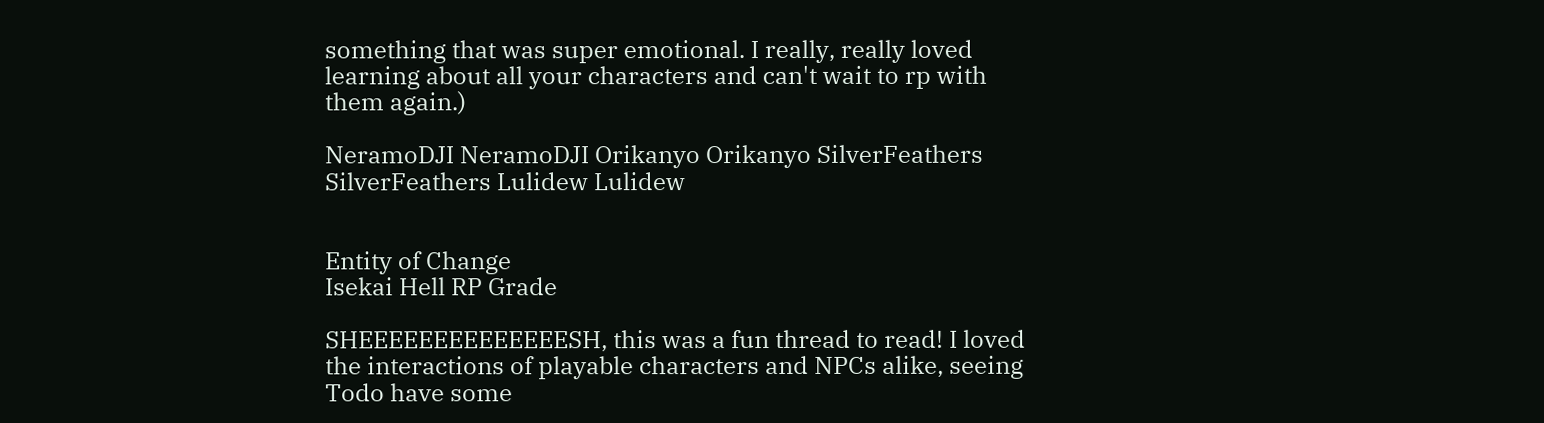something that was super emotional. I really, really loved learning about all your characters and can't wait to rp with them again.)

NeramoDJI NeramoDJI Orikanyo Orikanyo SilverFeathers SilverFeathers Lulidew Lulidew


Entity of Change
Isekai Hell RP Grade

SHEEEEEEEEEEEEEESH, this was a fun thread to read! I loved the interactions of playable characters and NPCs alike, seeing Todo have some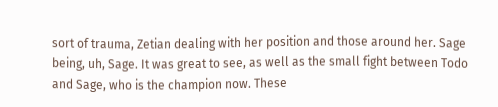sort of trauma, Zetian dealing with her position and those around her. Sage being, uh, Sage. It was great to see, as well as the small fight between Todo and Sage, who is the champion now. These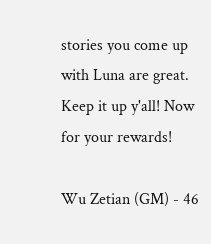stories you come up with Luna are great. Keep it up y'all! Now for your rewards!

Wu Zetian (GM) - 46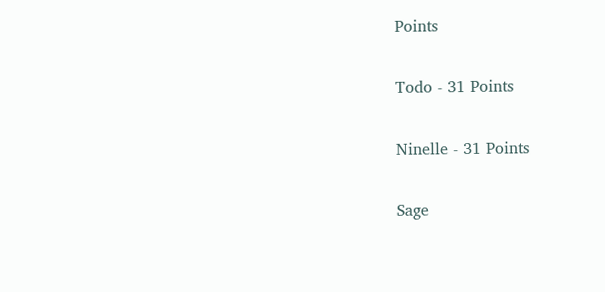Points

Todo - 31 Points

Ninelle - 31 Points

Sage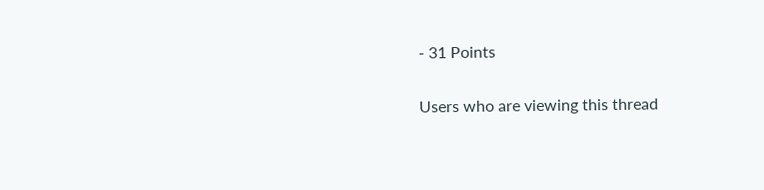- 31 Points

Users who are viewing this thread